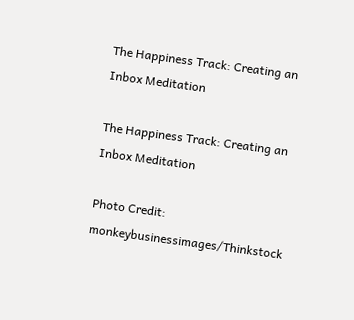The Happiness Track: Creating an Inbox Meditation

The Happiness Track: Creating an Inbox Meditation

Photo Credit: monkeybusinessimages/Thinkstock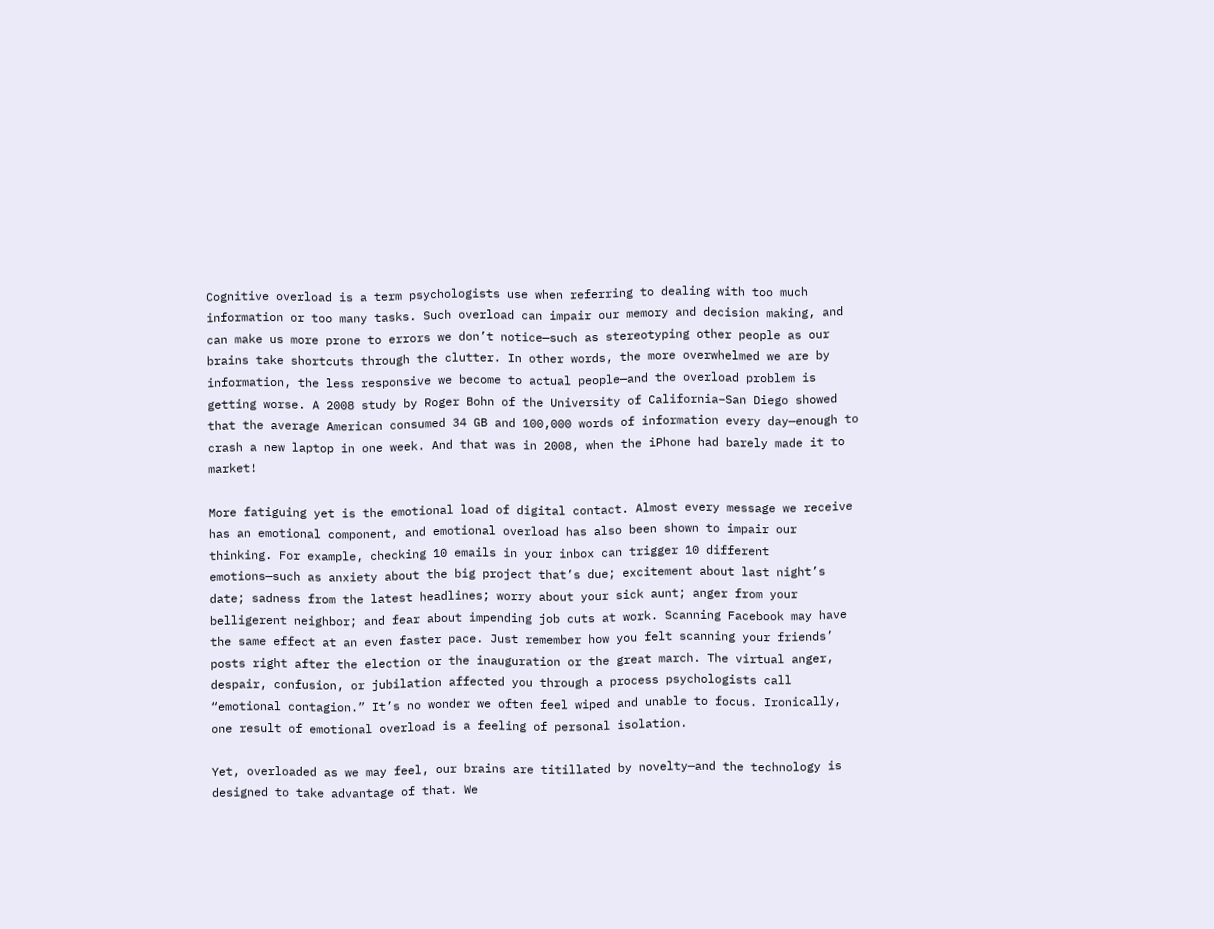Cognitive overload is a term psychologists use when referring to dealing with too much information or too many tasks. Such overload can impair our memory and decision making, and can make us more prone to errors we don’t notice—such as stereotyping other people as our brains take shortcuts through the clutter. In other words, the more overwhelmed we are by information, the less responsive we become to actual people—and the overload problem is getting worse. A 2008 study by Roger Bohn of the University of California–San Diego showed that the average American consumed 34 GB and 100,000 words of information every day—enough to crash a new laptop in one week. And that was in 2008, when the iPhone had barely made it to market!

More fatiguing yet is the emotional load of digital contact. Almost every message we receive has an emotional component, and emotional overload has also been shown to impair our thinking. For example, checking 10 emails in your inbox can trigger 10 different emotions—such as anxiety about the big project that’s due; excitement about last night’s date; sadness from the latest headlines; worry about your sick aunt; anger from your belligerent neighbor; and fear about impending job cuts at work. Scanning Facebook may have the same effect at an even faster pace. Just remember how you felt scanning your friends’ posts right after the election or the inauguration or the great march. The virtual anger, despair, confusion, or jubilation affected you through a process psychologists call “emotional contagion.” It’s no wonder we often feel wiped and unable to focus. Ironically, one result of emotional overload is a feeling of personal isolation.

Yet, overloaded as we may feel, our brains are titillated by novelty—and the technology is designed to take advantage of that. We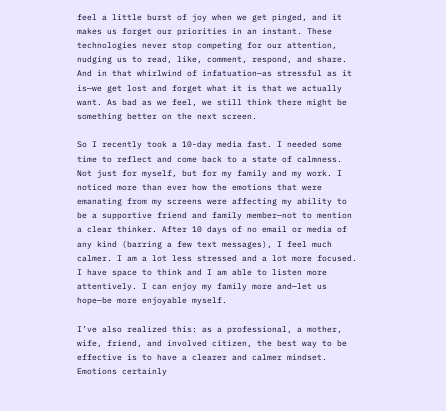feel a little burst of joy when we get pinged, and it makes us forget our priorities in an instant. These technologies never stop competing for our attention, nudging us to read, like, comment, respond, and share. And in that whirlwind of infatuation—as stressful as it is—we get lost and forget what it is that we actually want. As bad as we feel, we still think there might be something better on the next screen.

So I recently took a 10-day media fast. I needed some time to reflect and come back to a state of calmness. Not just for myself, but for my family and my work. I noticed more than ever how the emotions that were emanating from my screens were affecting my ability to be a supportive friend and family member—not to mention a clear thinker. After 10 days of no email or media of any kind (barring a few text messages), I feel much calmer. I am a lot less stressed and a lot more focused. I have space to think and I am able to listen more attentively. I can enjoy my family more and—let us hope—be more enjoyable myself.

I’ve also realized this: as a professional, a mother, wife, friend, and involved citizen, the best way to be effective is to have a clearer and calmer mindset. Emotions certainly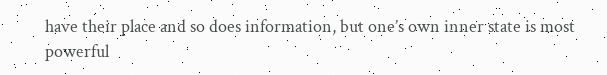have their place and so does information, but one’s own inner state is most powerful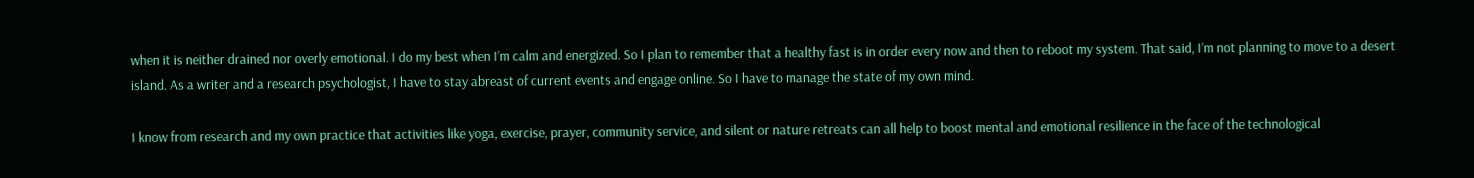when it is neither drained nor overly emotional. I do my best when I’m calm and energized. So I plan to remember that a healthy fast is in order every now and then to reboot my system. That said, I’m not planning to move to a desert island. As a writer and a research psychologist, I have to stay abreast of current events and engage online. So I have to manage the state of my own mind.

I know from research and my own practice that activities like yoga, exercise, prayer, community service, and silent or nature retreats can all help to boost mental and emotional resilience in the face of the technological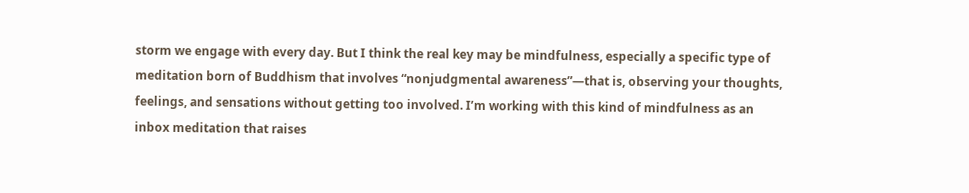storm we engage with every day. But I think the real key may be mindfulness, especially a specific type of meditation born of Buddhism that involves “nonjudgmental awareness”—that is, observing your thoughts, feelings, and sensations without getting too involved. I’m working with this kind of mindfulness as an inbox meditation that raises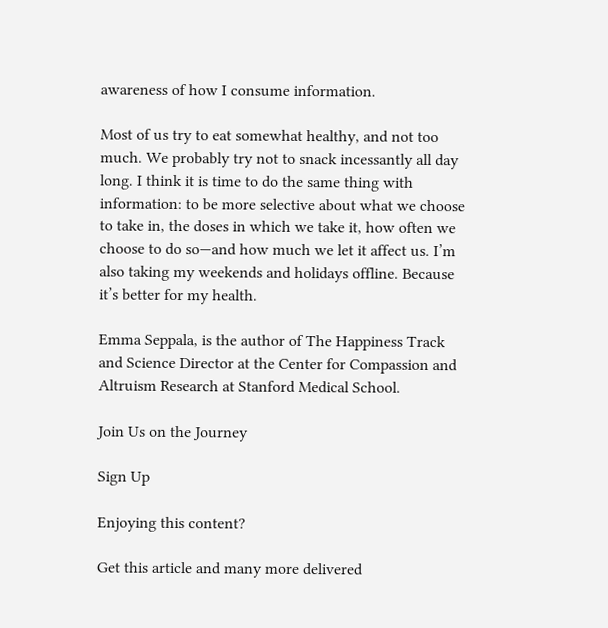awareness of how I consume information.

Most of us try to eat somewhat healthy, and not too much. We probably try not to snack incessantly all day long. I think it is time to do the same thing with information: to be more selective about what we choose to take in, the doses in which we take it, how often we choose to do so—and how much we let it affect us. I’m also taking my weekends and holidays offline. Because it’s better for my health.

Emma Seppala, is the author of The Happiness Track and Science Director at the Center for Compassion and Altruism Research at Stanford Medical School.

Join Us on the Journey

Sign Up

Enjoying this content?

Get this article and many more delivered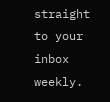straight to your inbox weekly.